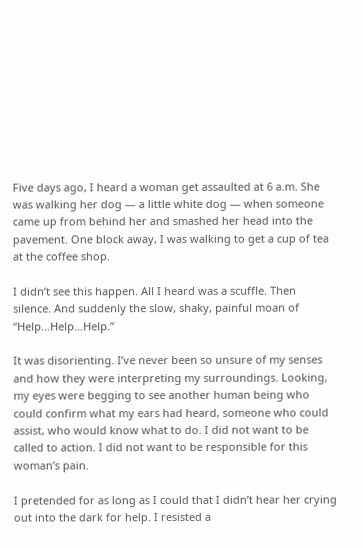Five days ago, I heard a woman get assaulted at 6 a.m. She was walking her dog — a little white dog — when someone came up from behind her and smashed her head into the pavement. One block away, I was walking to get a cup of tea at the coffee shop.

I didn’t see this happen. All I heard was a scuffle. Then silence. And suddenly the slow, shaky, painful moan of “Help…Help…Help.”

It was disorienting. I’ve never been so unsure of my senses and how they were interpreting my surroundings. Looking, my eyes were begging to see another human being who could confirm what my ears had heard, someone who could assist, who would know what to do. I did not want to be called to action. I did not want to be responsible for this woman’s pain.

I pretended for as long as I could that I didn’t hear her crying out into the dark for help. I resisted a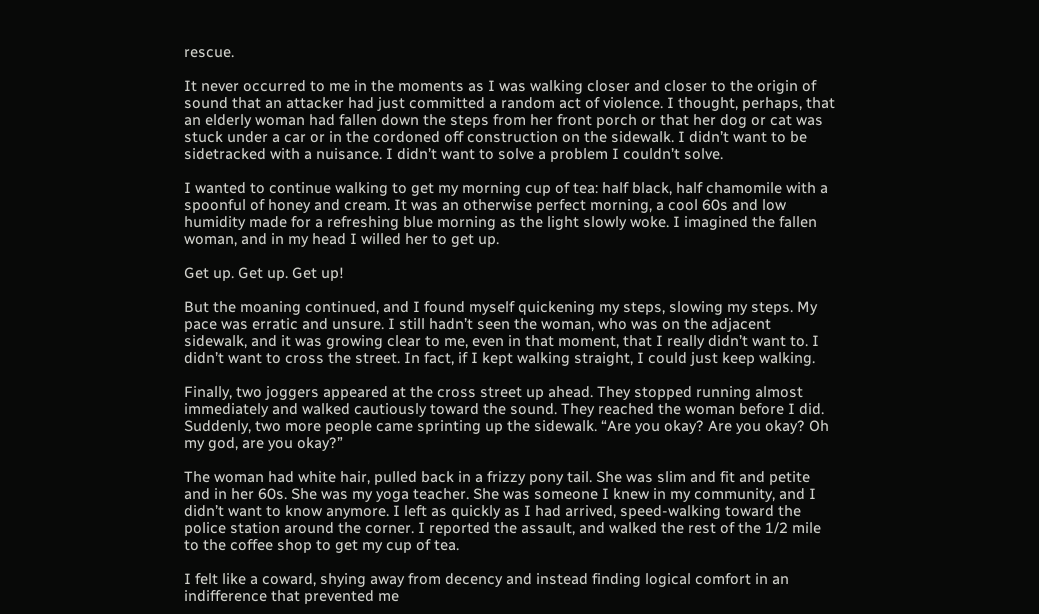rescue.

It never occurred to me in the moments as I was walking closer and closer to the origin of sound that an attacker had just committed a random act of violence. I thought, perhaps, that an elderly woman had fallen down the steps from her front porch or that her dog or cat was stuck under a car or in the cordoned off construction on the sidewalk. I didn’t want to be sidetracked with a nuisance. I didn’t want to solve a problem I couldn’t solve.

I wanted to continue walking to get my morning cup of tea: half black, half chamomile with a spoonful of honey and cream. It was an otherwise perfect morning, a cool 60s and low humidity made for a refreshing blue morning as the light slowly woke. I imagined the fallen woman, and in my head I willed her to get up.

Get up. Get up. Get up!

But the moaning continued, and I found myself quickening my steps, slowing my steps. My pace was erratic and unsure. I still hadn’t seen the woman, who was on the adjacent sidewalk, and it was growing clear to me, even in that moment, that I really didn’t want to. I didn’t want to cross the street. In fact, if I kept walking straight, I could just keep walking.

Finally, two joggers appeared at the cross street up ahead. They stopped running almost immediately and walked cautiously toward the sound. They reached the woman before I did. Suddenly, two more people came sprinting up the sidewalk. “Are you okay? Are you okay? Oh my god, are you okay?”

The woman had white hair, pulled back in a frizzy pony tail. She was slim and fit and petite and in her 60s. She was my yoga teacher. She was someone I knew in my community, and I didn’t want to know anymore. I left as quickly as I had arrived, speed-walking toward the police station around the corner. I reported the assault, and walked the rest of the 1/2 mile to the coffee shop to get my cup of tea.

I felt like a coward, shying away from decency and instead finding logical comfort in an indifference that prevented me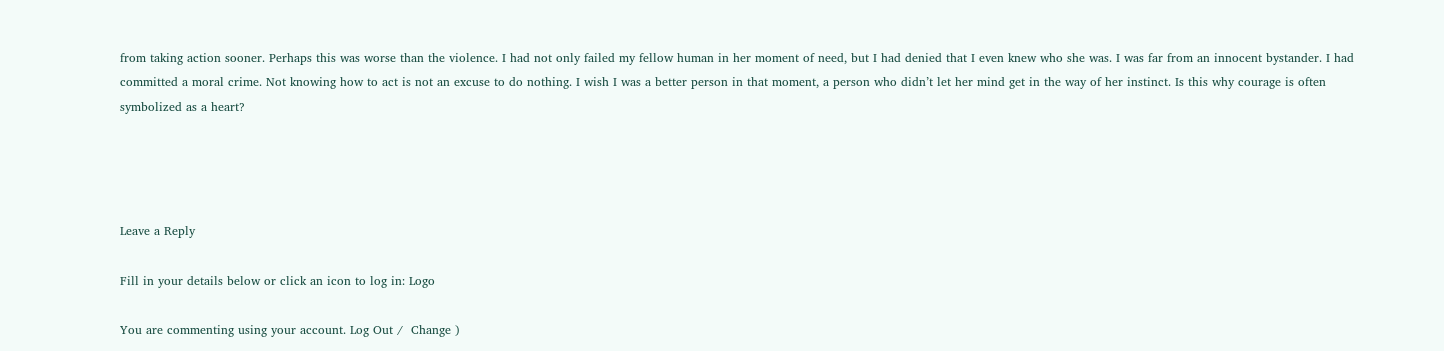from taking action sooner. Perhaps this was worse than the violence. I had not only failed my fellow human in her moment of need, but I had denied that I even knew who she was. I was far from an innocent bystander. I had committed a moral crime. Not knowing how to act is not an excuse to do nothing. I wish I was a better person in that moment, a person who didn’t let her mind get in the way of her instinct. Is this why courage is often symbolized as a heart?




Leave a Reply

Fill in your details below or click an icon to log in: Logo

You are commenting using your account. Log Out /  Change )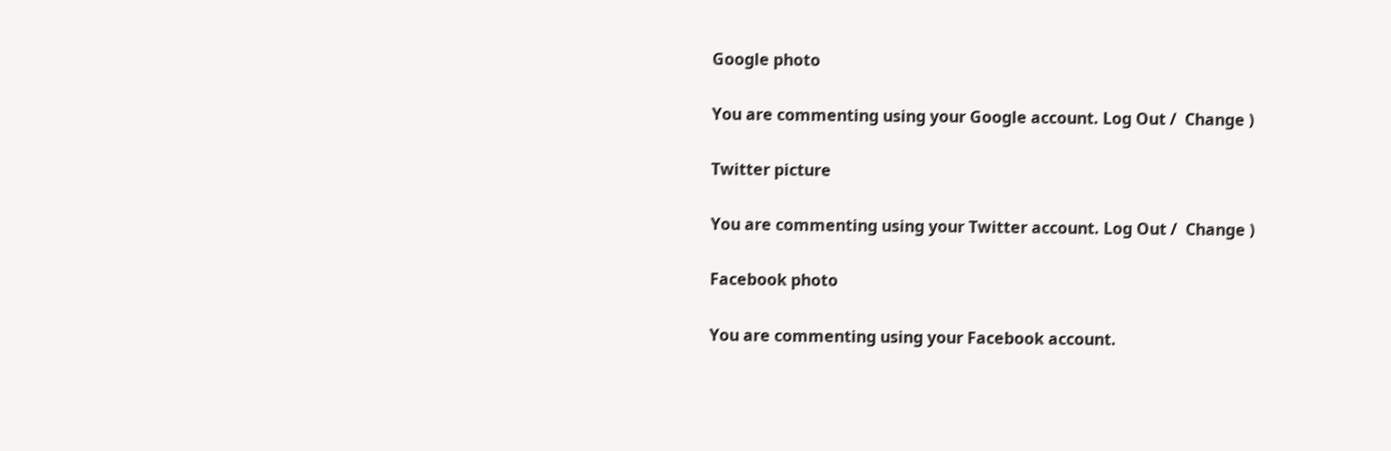Google photo

You are commenting using your Google account. Log Out /  Change )

Twitter picture

You are commenting using your Twitter account. Log Out /  Change )

Facebook photo

You are commenting using your Facebook account.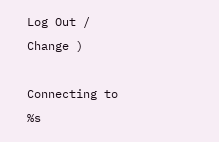Log Out /  Change )

Connecting to %s